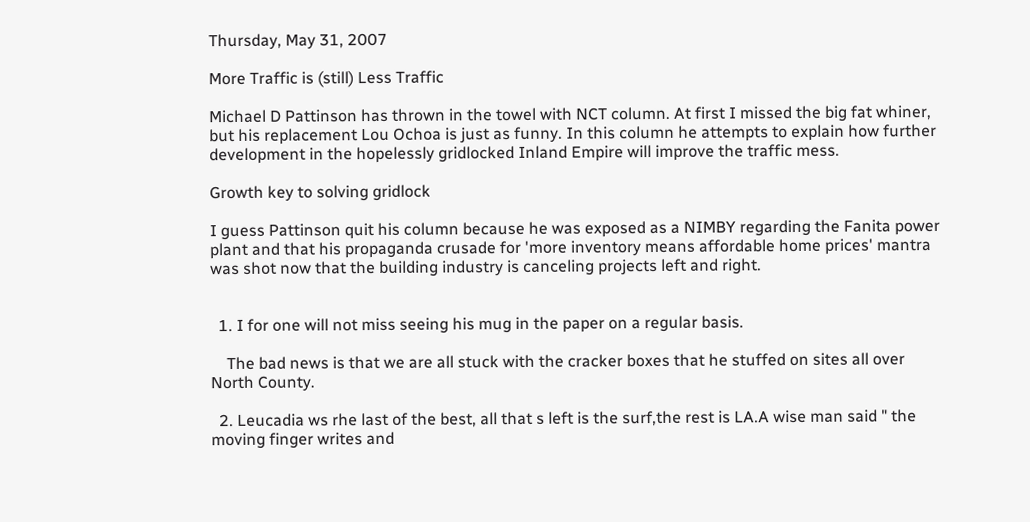Thursday, May 31, 2007

More Traffic is (still) Less Traffic

Michael D Pattinson has thrown in the towel with NCT column. At first I missed the big fat whiner, but his replacement Lou Ochoa is just as funny. In this column he attempts to explain how further development in the hopelessly gridlocked Inland Empire will improve the traffic mess.

Growth key to solving gridlock

I guess Pattinson quit his column because he was exposed as a NIMBY regarding the Fanita power plant and that his propaganda crusade for 'more inventory means affordable home prices' mantra was shot now that the building industry is canceling projects left and right.


  1. I for one will not miss seeing his mug in the paper on a regular basis.

    The bad news is that we are all stuck with the cracker boxes that he stuffed on sites all over North County.

  2. Leucadia ws rhe last of the best, all that s left is the surf,the rest is LA.A wise man said " the moving finger writes and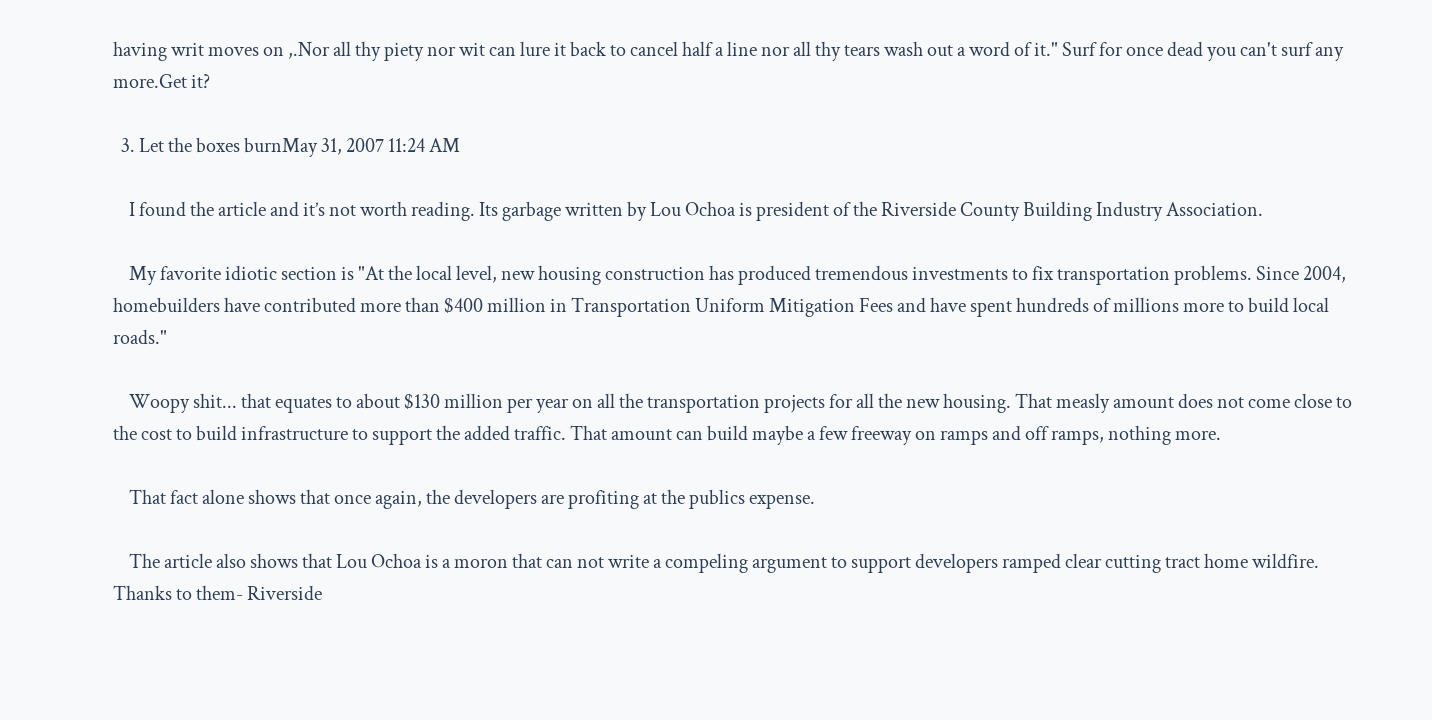having writ moves on ,.Nor all thy piety nor wit can lure it back to cancel half a line nor all thy tears wash out a word of it." Surf for once dead you can't surf any more.Get it?

  3. Let the boxes burnMay 31, 2007 11:24 AM

    I found the article and it’s not worth reading. Its garbage written by Lou Ochoa is president of the Riverside County Building Industry Association.

    My favorite idiotic section is "At the local level, new housing construction has produced tremendous investments to fix transportation problems. Since 2004, homebuilders have contributed more than $400 million in Transportation Uniform Mitigation Fees and have spent hundreds of millions more to build local roads."

    Woopy shit... that equates to about $130 million per year on all the transportation projects for all the new housing. That measly amount does not come close to the cost to build infrastructure to support the added traffic. That amount can build maybe a few freeway on ramps and off ramps, nothing more.

    That fact alone shows that once again, the developers are profiting at the publics expense.

    The article also shows that Lou Ochoa is a moron that can not write a compeling argument to support developers ramped clear cutting tract home wildfire. Thanks to them- Riverside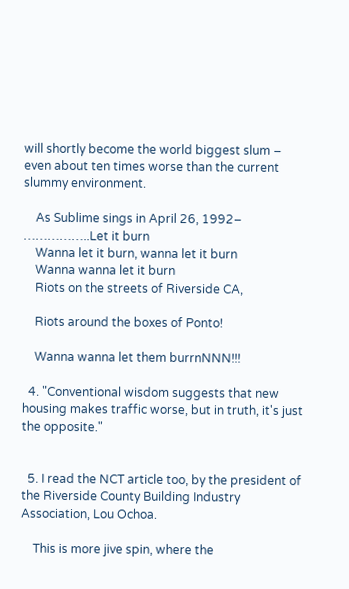will shortly become the world biggest slum – even about ten times worse than the current slummy environment.

    As Sublime sings in April 26, 1992– ……………..Let it burn
    Wanna let it burn, wanna let it burn
    Wanna wanna let it burn
    Riots on the streets of Riverside CA,

    Riots around the boxes of Ponto!

    Wanna wanna let them burrnNNN!!!

  4. "Conventional wisdom suggests that new housing makes traffic worse, but in truth, it's just the opposite."


  5. I read the NCT article too, by the president of the Riverside County Building Industry Association, Lou Ochoa.

    This is more jive spin, where the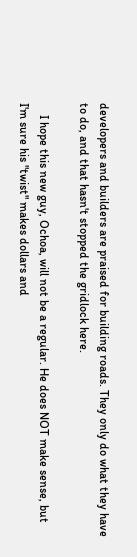developers and builders are praised for building roads. They only do what they have to do, and that hasn't stopped the gridlock here.

    I hope this new guy, Ochoa, will not be a regular. He does NOT make sense, but I'm sure his "twist" makes dollars and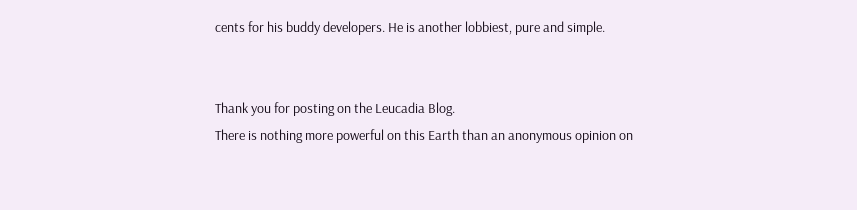cents for his buddy developers. He is another lobbiest, pure and simple.


Thank you for posting on the Leucadia Blog.
There is nothing more powerful on this Earth than an anonymous opinion on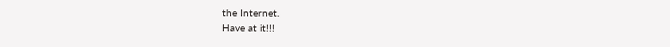the Internet.
Have at it!!!